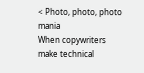< Photo, photo, photo mania
When copywriters make technical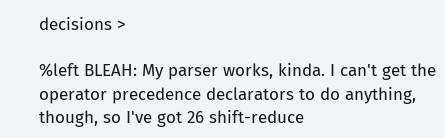decisions >

%left BLEAH: My parser works, kinda. I can't get the operator precedence declarators to do anything, though, so I've got 26 shift-reduce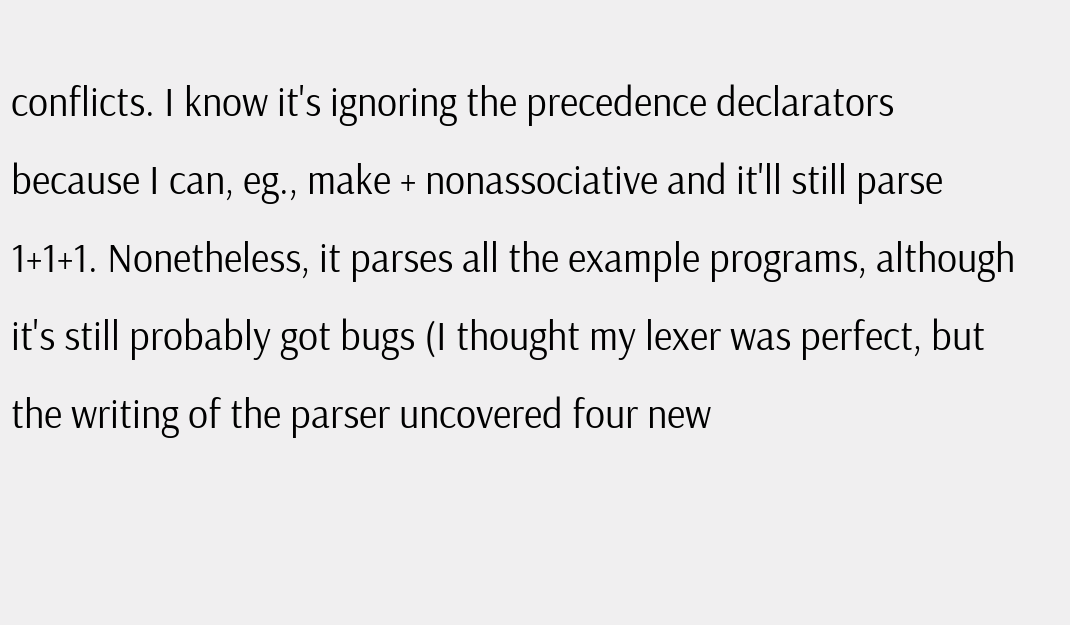conflicts. I know it's ignoring the precedence declarators because I can, eg., make + nonassociative and it'll still parse 1+1+1. Nonetheless, it parses all the example programs, although it's still probably got bugs (I thought my lexer was perfect, but the writing of the parser uncovered four new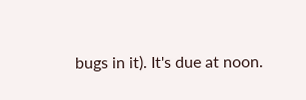bugs in it). It's due at noon.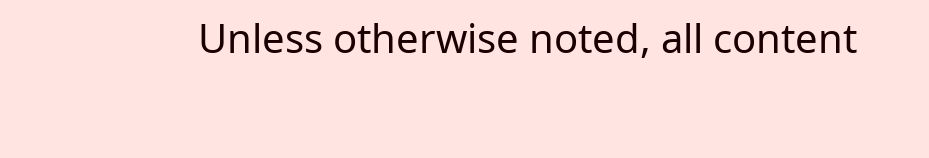Unless otherwise noted, all content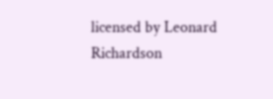licensed by Leonard Richardson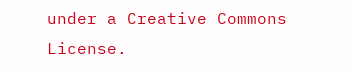under a Creative Commons License.